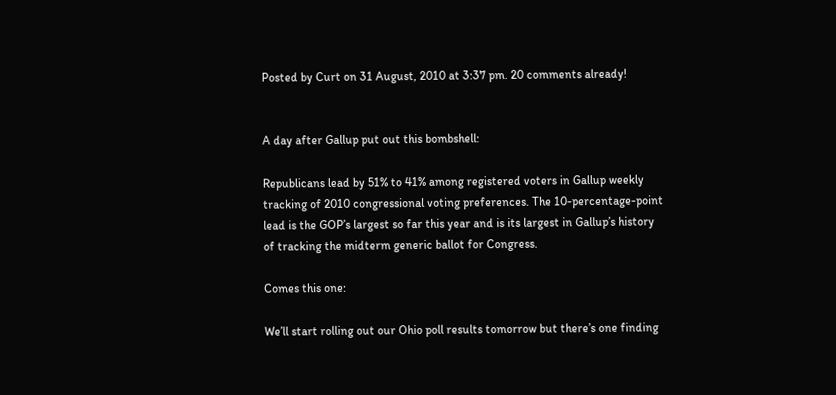Posted by Curt on 31 August, 2010 at 3:37 pm. 20 comments already!


A day after Gallup put out this bombshell:

Republicans lead by 51% to 41% among registered voters in Gallup weekly tracking of 2010 congressional voting preferences. The 10-percentage-point lead is the GOP’s largest so far this year and is its largest in Gallup’s history of tracking the midterm generic ballot for Congress.

Comes this one:

We’ll start rolling out our Ohio poll results tomorrow but there’s one finding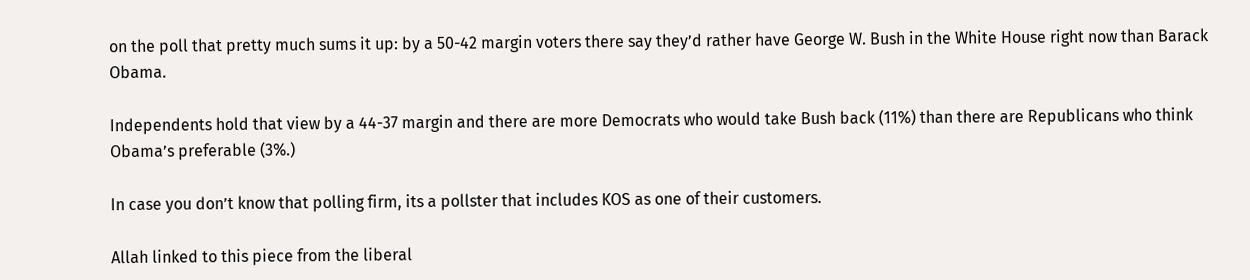on the poll that pretty much sums it up: by a 50-42 margin voters there say they’d rather have George W. Bush in the White House right now than Barack Obama.

Independents hold that view by a 44-37 margin and there are more Democrats who would take Bush back (11%) than there are Republicans who think Obama’s preferable (3%.)

In case you don’t know that polling firm, its a pollster that includes KOS as one of their customers.

Allah linked to this piece from the liberal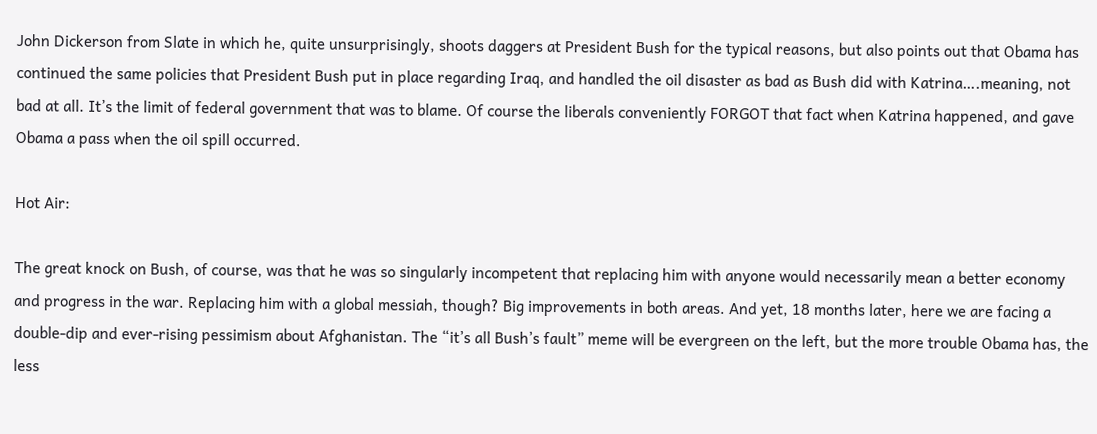John Dickerson from Slate in which he, quite unsurprisingly, shoots daggers at President Bush for the typical reasons, but also points out that Obama has continued the same policies that President Bush put in place regarding Iraq, and handled the oil disaster as bad as Bush did with Katrina….meaning, not bad at all. It’s the limit of federal government that was to blame. Of course the liberals conveniently FORGOT that fact when Katrina happened, and gave Obama a pass when the oil spill occurred.

Hot Air:

The great knock on Bush, of course, was that he was so singularly incompetent that replacing him with anyone would necessarily mean a better economy and progress in the war. Replacing him with a global messiah, though? Big improvements in both areas. And yet, 18 months later, here we are facing a double-dip and ever-rising pessimism about Afghanistan. The “it’s all Bush’s fault” meme will be evergreen on the left, but the more trouble Obama has, the less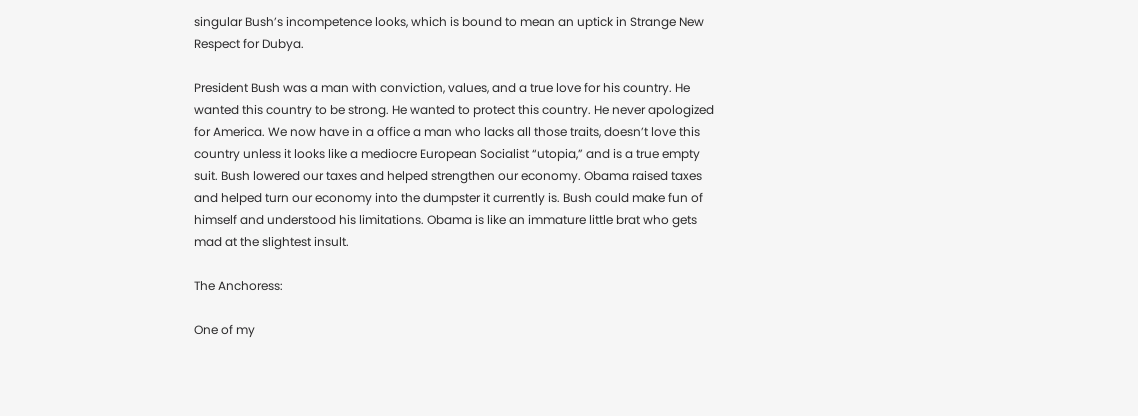singular Bush’s incompetence looks, which is bound to mean an uptick in Strange New Respect for Dubya.

President Bush was a man with conviction, values, and a true love for his country. He wanted this country to be strong. He wanted to protect this country. He never apologized for America. We now have in a office a man who lacks all those traits, doesn’t love this country unless it looks like a mediocre European Socialist “utopia,” and is a true empty suit. Bush lowered our taxes and helped strengthen our economy. Obama raised taxes and helped turn our economy into the dumpster it currently is. Bush could make fun of himself and understood his limitations. Obama is like an immature little brat who gets mad at the slightest insult.

The Anchoress:

One of my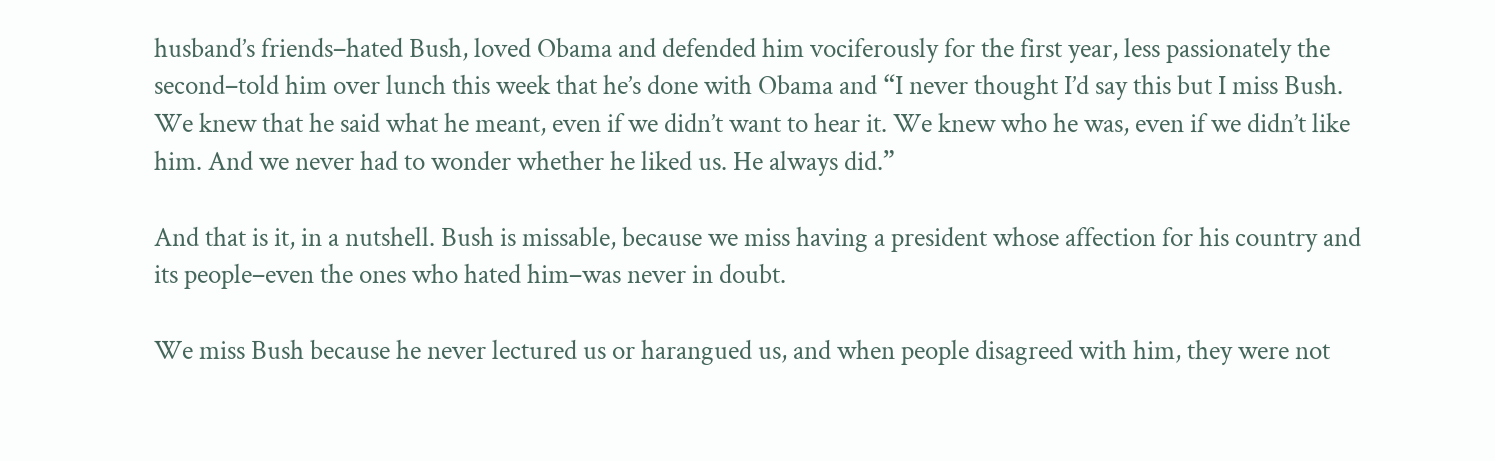husband’s friends–hated Bush, loved Obama and defended him vociferously for the first year, less passionately the second–told him over lunch this week that he’s done with Obama and “I never thought I’d say this but I miss Bush. We knew that he said what he meant, even if we didn’t want to hear it. We knew who he was, even if we didn’t like him. And we never had to wonder whether he liked us. He always did.”

And that is it, in a nutshell. Bush is missable, because we miss having a president whose affection for his country and its people–even the ones who hated him–was never in doubt.

We miss Bush because he never lectured us or harangued us, and when people disagreed with him, they were not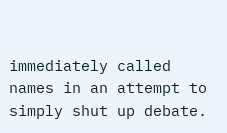immediately called names in an attempt to simply shut up debate.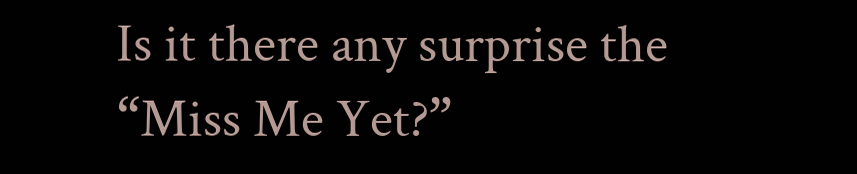Is it there any surprise the “Miss Me Yet?”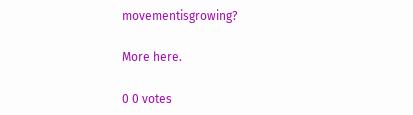movementisgrowing?

More here.

0 0 votes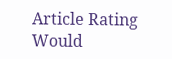Article Rating
Would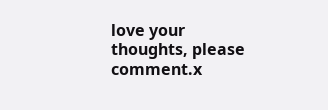love your thoughts, please comment.x